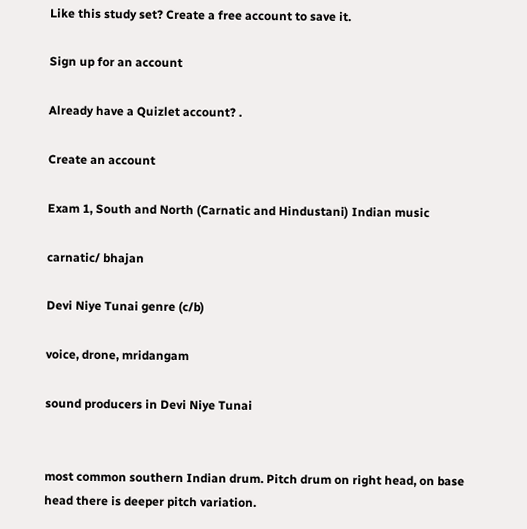Like this study set? Create a free account to save it.

Sign up for an account

Already have a Quizlet account? .

Create an account

Exam 1, South and North (Carnatic and Hindustani) Indian music

carnatic/ bhajan

Devi Niye Tunai genre (c/b)

voice, drone, mridangam

sound producers in Devi Niye Tunai


most common southern Indian drum. Pitch drum on right head, on base head there is deeper pitch variation.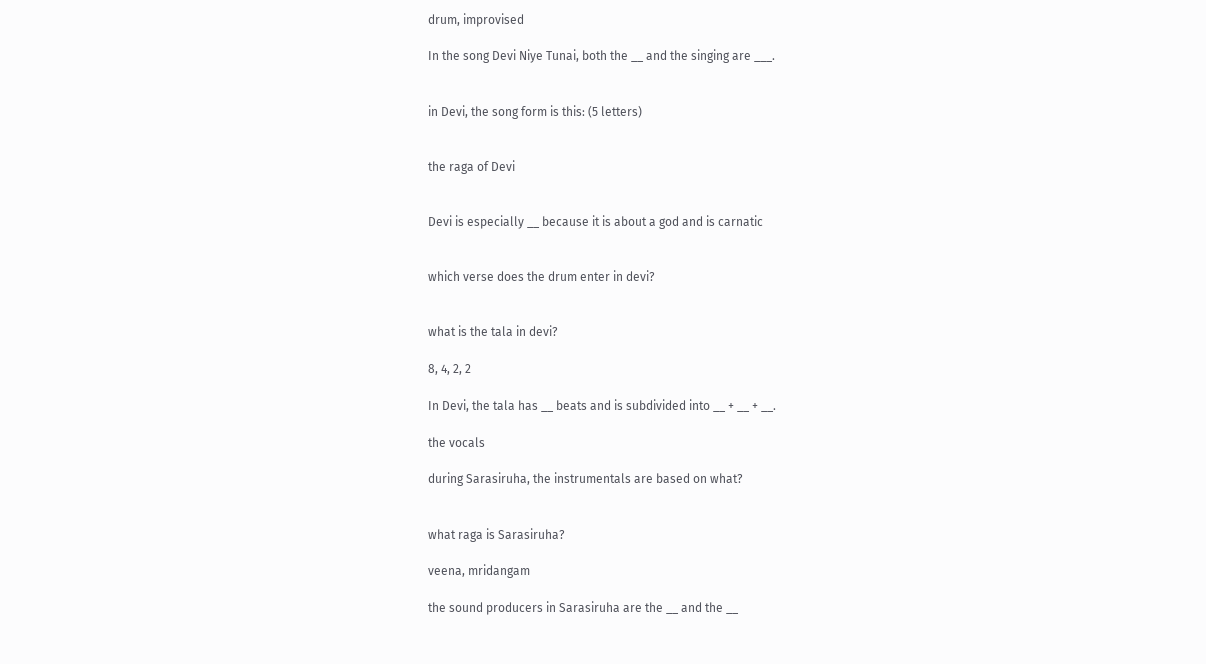drum, improvised

In the song Devi Niye Tunai, both the __ and the singing are ___.


in Devi, the song form is this: (5 letters)


the raga of Devi


Devi is especially __ because it is about a god and is carnatic


which verse does the drum enter in devi?


what is the tala in devi?

8, 4, 2, 2

In Devi, the tala has __ beats and is subdivided into __ + __ + __.

the vocals

during Sarasiruha, the instrumentals are based on what?


what raga is Sarasiruha?

veena, mridangam

the sound producers in Sarasiruha are the __ and the __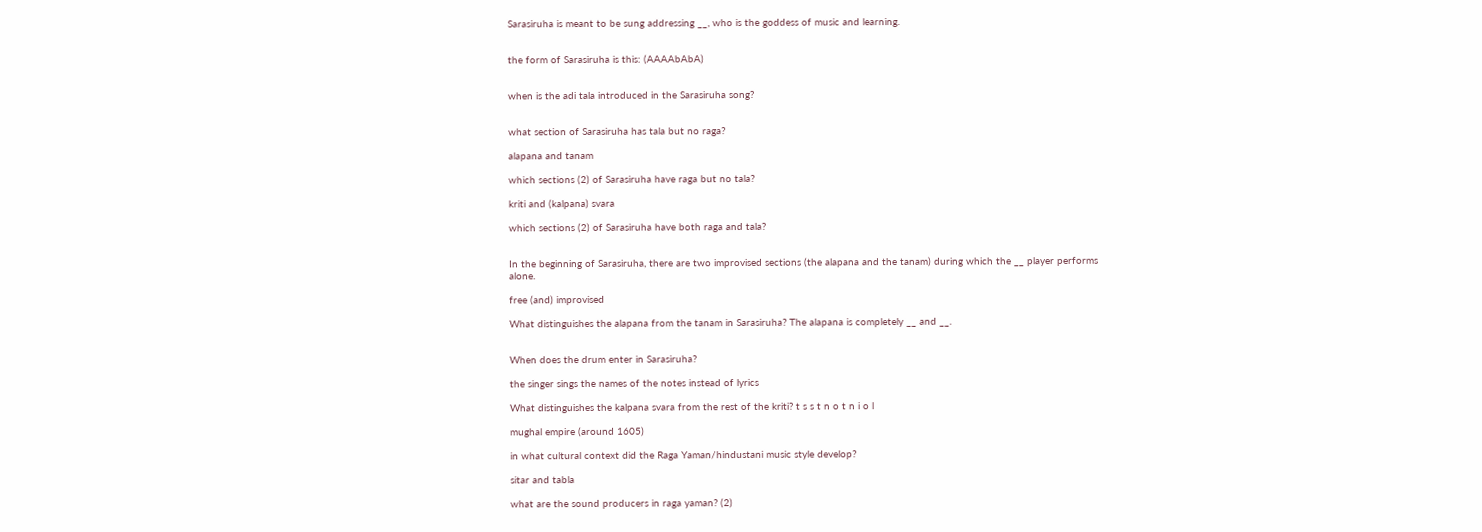Sarasiruha is meant to be sung addressing __, who is the goddess of music and learning.


the form of Sarasiruha is this: (AAAAbAbA)


when is the adi tala introduced in the Sarasiruha song?


what section of Sarasiruha has tala but no raga?

alapana and tanam

which sections (2) of Sarasiruha have raga but no tala?

kriti and (kalpana) svara

which sections (2) of Sarasiruha have both raga and tala?


In the beginning of Sarasiruha, there are two improvised sections (the alapana and the tanam) during which the __ player performs alone.

free (and) improvised

What distinguishes the alapana from the tanam in Sarasiruha? The alapana is completely __ and __.


When does the drum enter in Sarasiruha?

the singer sings the names of the notes instead of lyrics

What distinguishes the kalpana svara from the rest of the kriti? t s s t n o t n i o l

mughal empire (around 1605)

in what cultural context did the Raga Yaman/hindustani music style develop?

sitar and tabla

what are the sound producers in raga yaman? (2)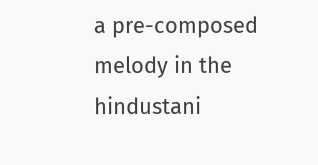a pre-composed melody in the hindustani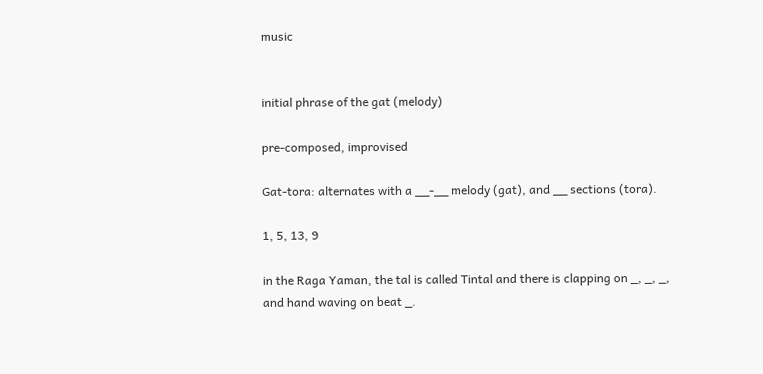music


initial phrase of the gat (melody)

pre-composed, improvised

Gat-tora: alternates with a __-__ melody (gat), and __ sections (tora).

1, 5, 13, 9

in the Raga Yaman, the tal is called Tintal and there is clapping on _, _, _, and hand waving on beat _.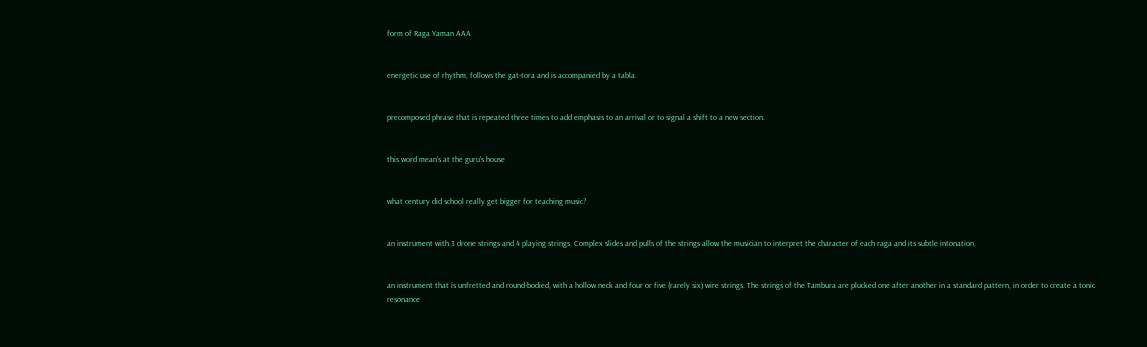form of Raga Yaman AAA


energetic use of rhythm, follows the gat-tora and is accompanied by a tabla.


precomposed phrase that is repeated three times to add emphasis to an arrival or to signal a shift to a new section.


this word mean's at the guru's house


what century did school really get bigger for teaching music?


an instrument with 3 drone strings and 4 playing strings. Complex slides and pulls of the strings allow the musician to interpret the character of each raga and its subtle intonation.


an instrument that is unfretted and round-bodied, with a hollow neck and four or five (rarely six) wire strings. The strings of the Tambura are plucked one after another in a standard pattern, in order to create a tonic resonance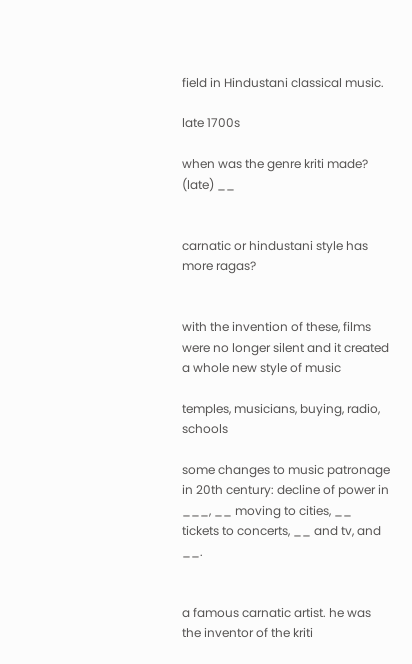field in Hindustani classical music.

late 1700s

when was the genre kriti made? (late) __


carnatic or hindustani style has more ragas?


with the invention of these, films were no longer silent and it created a whole new style of music

temples, musicians, buying, radio, schools

some changes to music patronage in 20th century: decline of power in ___, __ moving to cities, __ tickets to concerts, __ and tv, and __.


a famous carnatic artist. he was the inventor of the kriti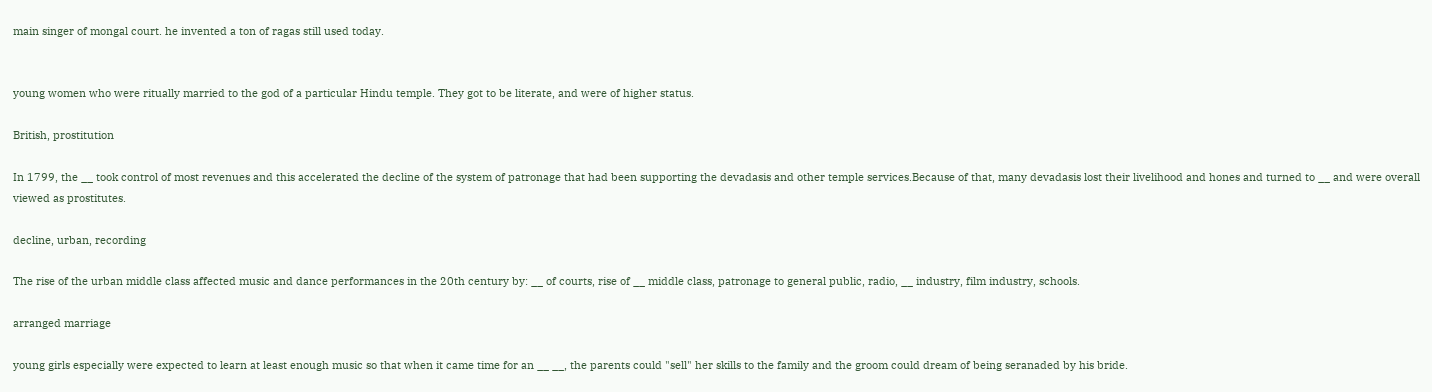main singer of mongal court. he invented a ton of ragas still used today.


young women who were ritually married to the god of a particular Hindu temple. They got to be literate, and were of higher status.

British, prostitution

In 1799, the __ took control of most revenues and this accelerated the decline of the system of patronage that had been supporting the devadasis and other temple services.Because of that, many devadasis lost their livelihood and hones and turned to __ and were overall viewed as prostitutes.

decline, urban, recording

The rise of the urban middle class affected music and dance performances in the 20th century by: __ of courts, rise of __ middle class, patronage to general public, radio, __ industry, film industry, schools.

arranged marriage

young girls especially were expected to learn at least enough music so that when it came time for an __ __, the parents could "sell" her skills to the family and the groom could dream of being seranaded by his bride.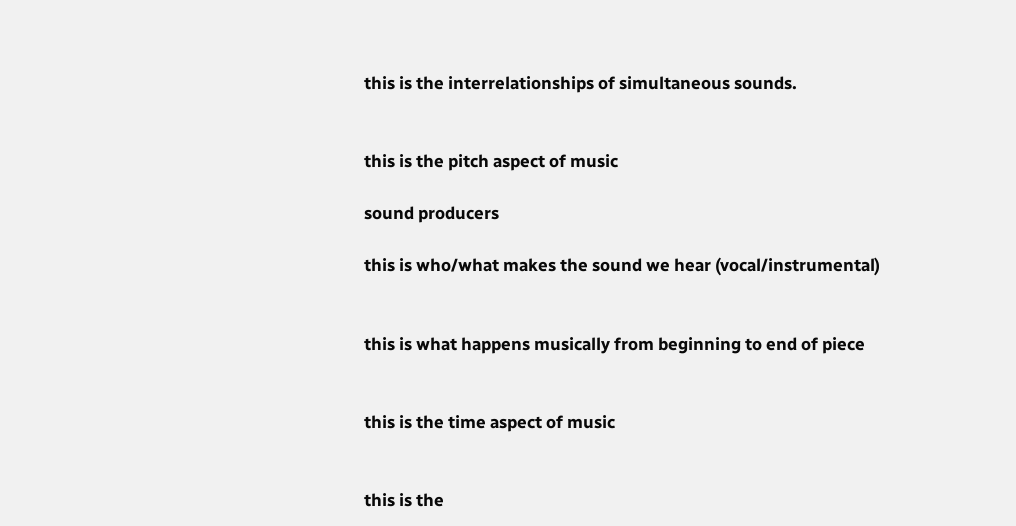this is the interrelationships of simultaneous sounds.


this is the pitch aspect of music

sound producers

this is who/what makes the sound we hear (vocal/instrumental)


this is what happens musically from beginning to end of piece


this is the time aspect of music


this is the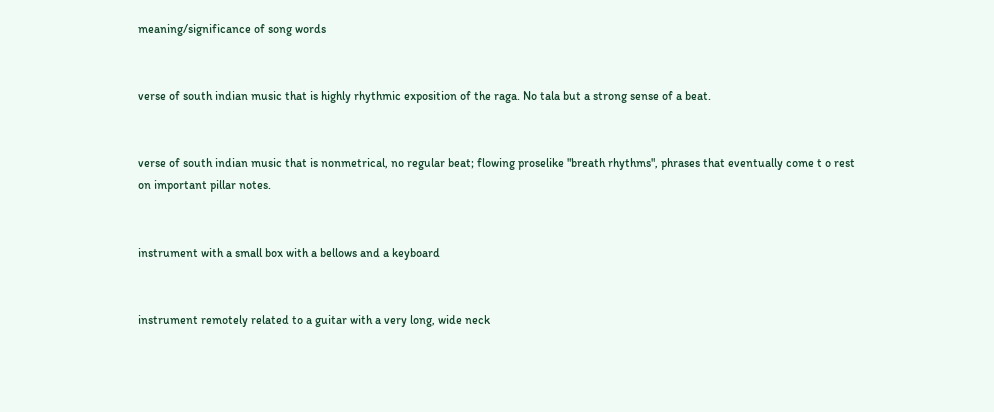meaning/significance of song words


verse of south indian music that is highly rhythmic exposition of the raga. No tala but a strong sense of a beat.


verse of south indian music that is nonmetrical, no regular beat; flowing proselike "breath rhythms", phrases that eventually come t o rest on important pillar notes.


instrument with a small box with a bellows and a keyboard


instrument remotely related to a guitar with a very long, wide neck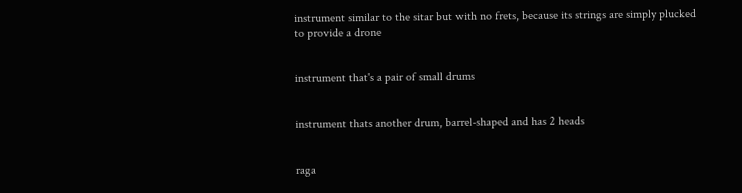instrument similar to the sitar but with no frets, because its strings are simply plucked to provide a drone


instrument that's a pair of small drums


instrument thats another drum, barrel-shaped and has 2 heads


raga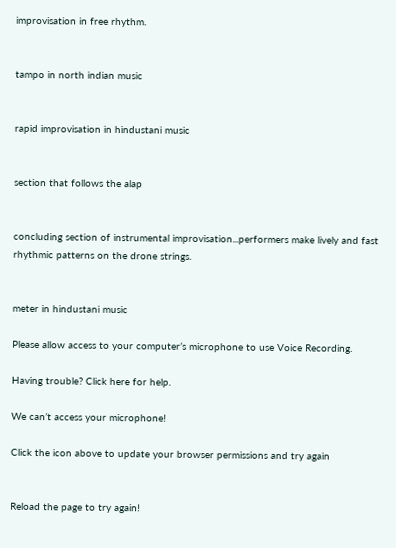improvisation in free rhythm.


tampo in north indian music


rapid improvisation in hindustani music


section that follows the alap


concluding section of instrumental improvisation...performers make lively and fast rhythmic patterns on the drone strings.


meter in hindustani music

Please allow access to your computer’s microphone to use Voice Recording.

Having trouble? Click here for help.

We can’t access your microphone!

Click the icon above to update your browser permissions and try again


Reload the page to try again!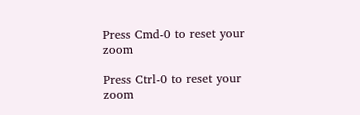Press Cmd-0 to reset your zoom

Press Ctrl-0 to reset your zoom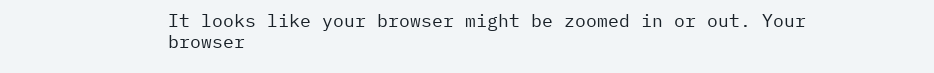It looks like your browser might be zoomed in or out. Your browser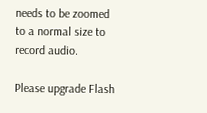needs to be zoomed to a normal size to record audio.

Please upgrade Flash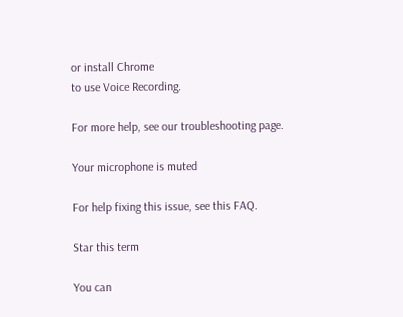or install Chrome
to use Voice Recording.

For more help, see our troubleshooting page.

Your microphone is muted

For help fixing this issue, see this FAQ.

Star this term

You can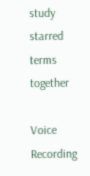study starred terms together

Voice Recording